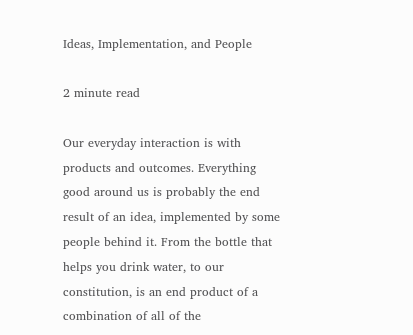Ideas, Implementation, and People

2 minute read

Our everyday interaction is with products and outcomes. Everything good around us is probably the end result of an idea, implemented by some people behind it. From the bottle that helps you drink water, to our constitution, is an end product of a combination of all of the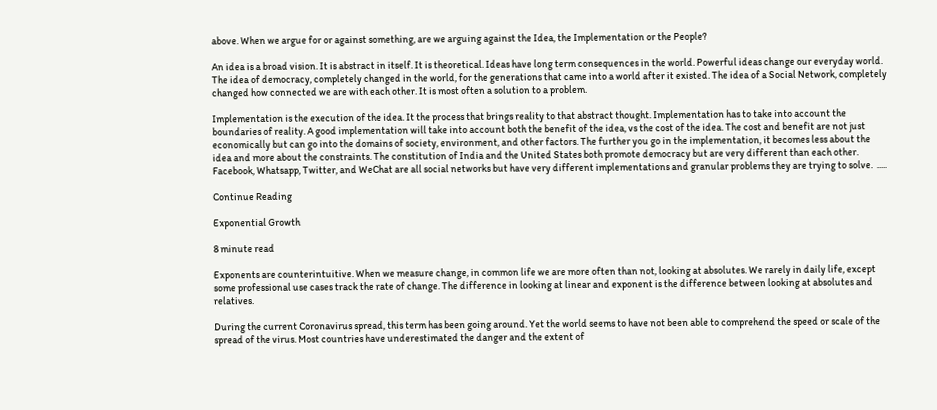above. When we argue for or against something, are we arguing against the Idea, the Implementation or the People?

An idea is a broad vision. It is abstract in itself. It is theoretical. Ideas have long term consequences in the world. Powerful ideas change our everyday world. The idea of democracy, completely changed in the world, for the generations that came into a world after it existed. The idea of a Social Network, completely changed how connected we are with each other. It is most often a solution to a problem.

Implementation is the execution of the idea. It the process that brings reality to that abstract thought. Implementation has to take into account the boundaries of reality. A good implementation will take into account both the benefit of the idea, vs the cost of the idea. The cost and benefit are not just economically but can go into the domains of society, environment, and other factors. The further you go in the implementation, it becomes less about the idea and more about the constraints. The constitution of India and the United States both promote democracy but are very different than each other. Facebook, Whatsapp, Twitter, and WeChat are all social networks but have very different implementations and granular problems they are trying to solve.  .....

Continue Reading

Exponential Growth

8 minute read

Exponents are counterintuitive. When we measure change, in common life we are more often than not, looking at absolutes. We rarely in daily life, except some professional use cases track the rate of change. The difference in looking at linear and exponent is the difference between looking at absolutes and relatives.

During the current Coronavirus spread, this term has been going around. Yet the world seems to have not been able to comprehend the speed or scale of the spread of the virus. Most countries have underestimated the danger and the extent of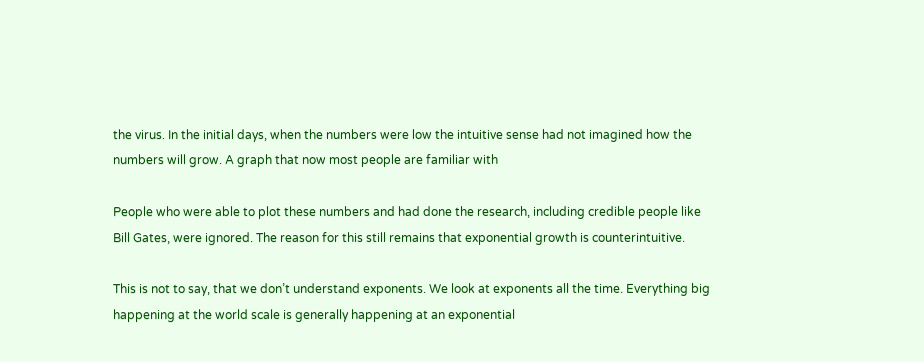the virus. In the initial days, when the numbers were low the intuitive sense had not imagined how the numbers will grow. A graph that now most people are familiar with

People who were able to plot these numbers and had done the research, including credible people like Bill Gates, were ignored. The reason for this still remains that exponential growth is counterintuitive.

This is not to say, that we don’t understand exponents. We look at exponents all the time. Everything big happening at the world scale is generally happening at an exponential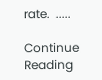rate.  .....

Continue Reading